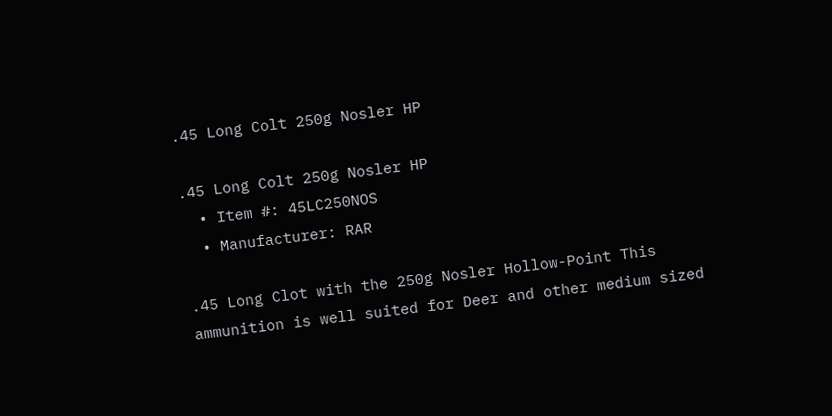.45 Long Colt 250g Nosler HP

.45 Long Colt 250g Nosler HP
  • Item #: 45LC250NOS
  • Manufacturer: RAR

.45 Long Clot with the 250g Nosler Hollow-Point This ammunition is well suited for Deer and other medium sized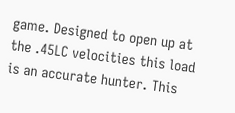game. Designed to open up at the .45LC velocities this load is an accurate hunter. This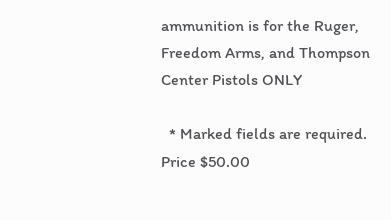ammunition is for the Ruger, Freedom Arms, and Thompson Center Pistols ONLY

  * Marked fields are required.
Price $50.00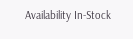Availability In-Stock